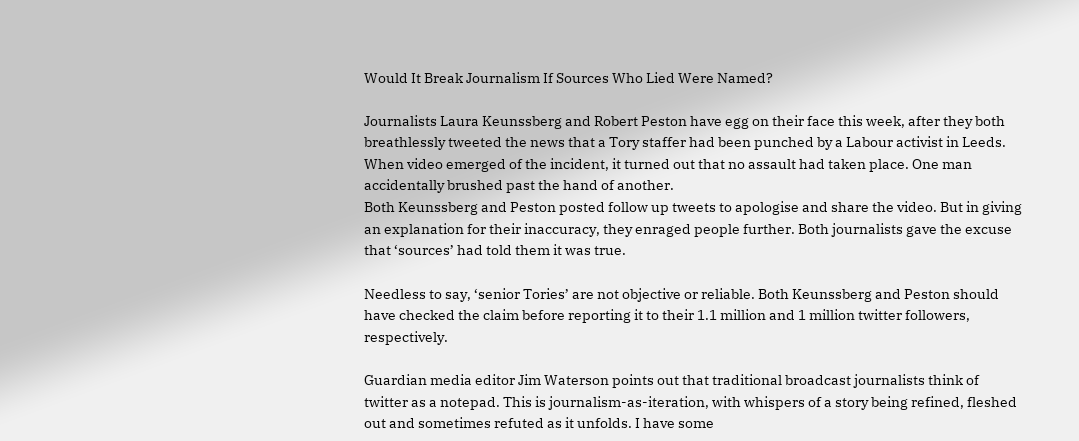Would It Break Journalism If Sources Who Lied Were Named?

Journalists Laura Keunssberg and Robert Peston have egg on their face this week, after they both breathlessly tweeted the news that a Tory staffer had been punched by a Labour activist in Leeds.
When video emerged of the incident, it turned out that no assault had taken place. One man accidentally brushed past the hand of another.
Both Keunssberg and Peston posted follow up tweets to apologise and share the video. But in giving an explanation for their inaccuracy, they enraged people further. Both journalists gave the excuse that ‘sources’ had told them it was true.

Needless to say, ‘senior Tories’ are not objective or reliable. Both Keunssberg and Peston should have checked the claim before reporting it to their 1.1 million and 1 million twitter followers, respectively.

Guardian media editor Jim Waterson points out that traditional broadcast journalists think of twitter as a notepad. This is journalism-as-iteration, with whispers of a story being refined, fleshed out and sometimes refuted as it unfolds. I have some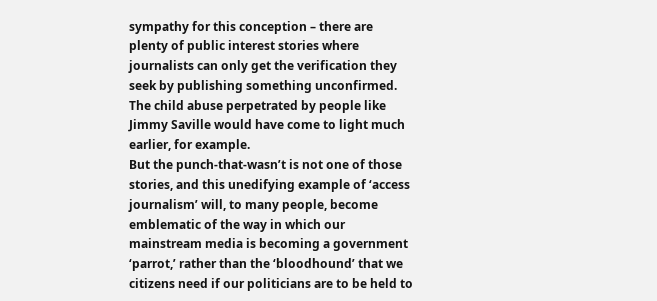sympathy for this conception – there are plenty of public interest stories where journalists can only get the verification they seek by publishing something unconfirmed. The child abuse perpetrated by people like Jimmy Saville would have come to light much earlier, for example.
But the punch-that-wasn’t is not one of those stories, and this unedifying example of ‘access journalism’ will, to many people, become emblematic of the way in which our mainstream media is becoming a government ‘parrot,’ rather than the ‘bloodhound’ that we citizens need if our politicians are to be held to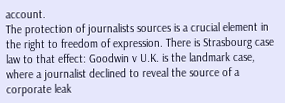account.
The protection of journalists sources is a crucial element in the right to freedom of expression. There is Strasbourg case law to that effect: Goodwin v U.K. is the landmark case, where a journalist declined to reveal the source of a corporate leak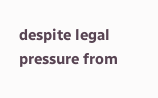despite legal pressure from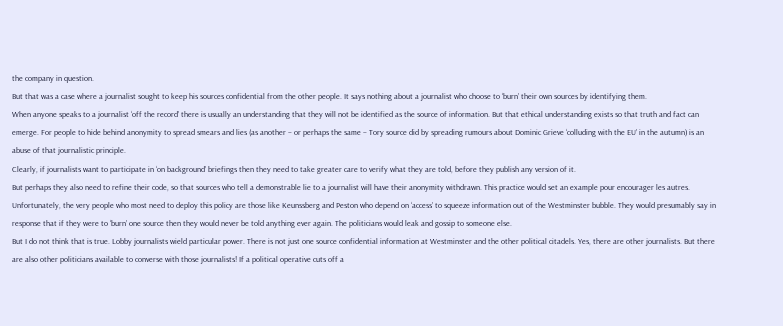the company in question.
But that was a case where a journalist sought to keep his sources confidential from the other people. It says nothing about a journalist who choose to ‘burn’ their own sources by identifying them.
When anyone speaks to a journalist ‘off the record’ there is usually an understanding that they will not be identified as the source of information. But that ethical understanding exists so that truth and fact can emerge. For people to hide behind anonymity to spread smears and lies (as another – or perhaps the same – Tory source did by spreading rumours about Dominic Grieve ‘colluding with the EU’ in the autumn) is an abuse of that journalistic principle.
Clearly, if journalists want to participate in ‘on background’ briefings then they need to take greater care to verify what they are told, before they publish any version of it.
But perhaps they also need to refine their code, so that sources who tell a demonstrable lie to a journalist will have their anonymity withdrawn. This practice would set an example pour encourager les autres.
Unfortunately, the very people who most need to deploy this policy are those like Keunssberg and Peston who depend on ‘access’ to squeeze information out of the Westminster bubble. They would presumably say in response that if they were to ‘burn’ one source then they would never be told anything ever again. The politicians would leak and gossip to someone else.
But I do not think that is true. Lobby journalists wield particular power. There is not just one source confidential information at Westminster and the other political citadels. Yes, there are other journalists. But there are also other politicians available to converse with those journalists! If a political operative cuts off a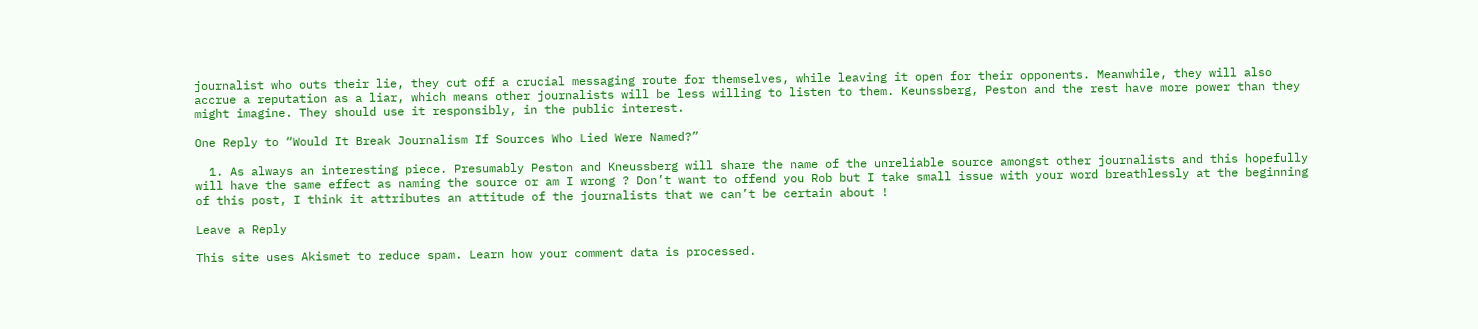journalist who outs their lie, they cut off a crucial messaging route for themselves, while leaving it open for their opponents. Meanwhile, they will also accrue a reputation as a liar, which means other journalists will be less willing to listen to them. Keunssberg, Peston and the rest have more power than they might imagine. They should use it responsibly, in the public interest.

One Reply to “Would It Break Journalism If Sources Who Lied Were Named?”

  1. As always an interesting piece. Presumably Peston and Kneussberg will share the name of the unreliable source amongst other journalists and this hopefully will have the same effect as naming the source or am I wrong ? Don’t want to offend you Rob but I take small issue with your word breathlessly at the beginning of this post, I think it attributes an attitude of the journalists that we can’t be certain about !

Leave a Reply

This site uses Akismet to reduce spam. Learn how your comment data is processed.